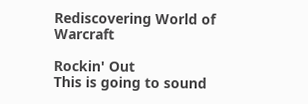Rediscovering World of Warcraft

Rockin' Out
This is going to sound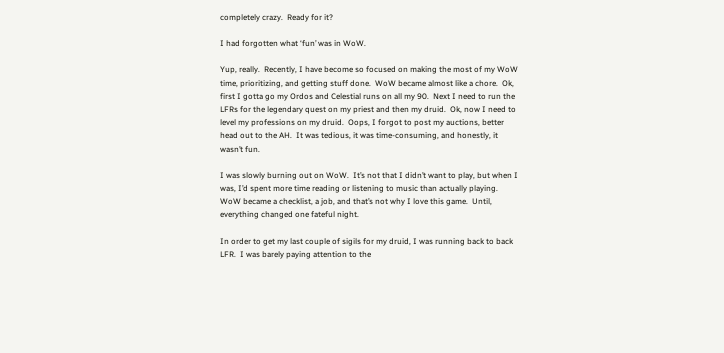completely crazy.  Ready for it?

I had forgotten what ‘fun’ was in WoW.

Yup, really.  Recently, I have become so focused on making the most of my WoW time, prioritizing, and getting stuff done.  WoW became almost like a chore.  Ok, first I gotta go my Ordos and Celestial runs on all my 90.  Next I need to run the LFRs for the legendary quest on my priest and then my druid.  Ok, now I need to level my professions on my druid.  Oops, I forgot to post my auctions, better head out to the AH.  It was tedious, it was time-consuming, and honestly, it wasn’t fun.

I was slowly burning out on WoW.  It’s not that I didn’t want to play, but when I was, I’d spent more time reading or listening to music than actually playing.  WoW became a checklist, a job, and that’s not why I love this game.  Until, everything changed one fateful night.

In order to get my last couple of sigils for my druid, I was running back to back LFR.  I was barely paying attention to the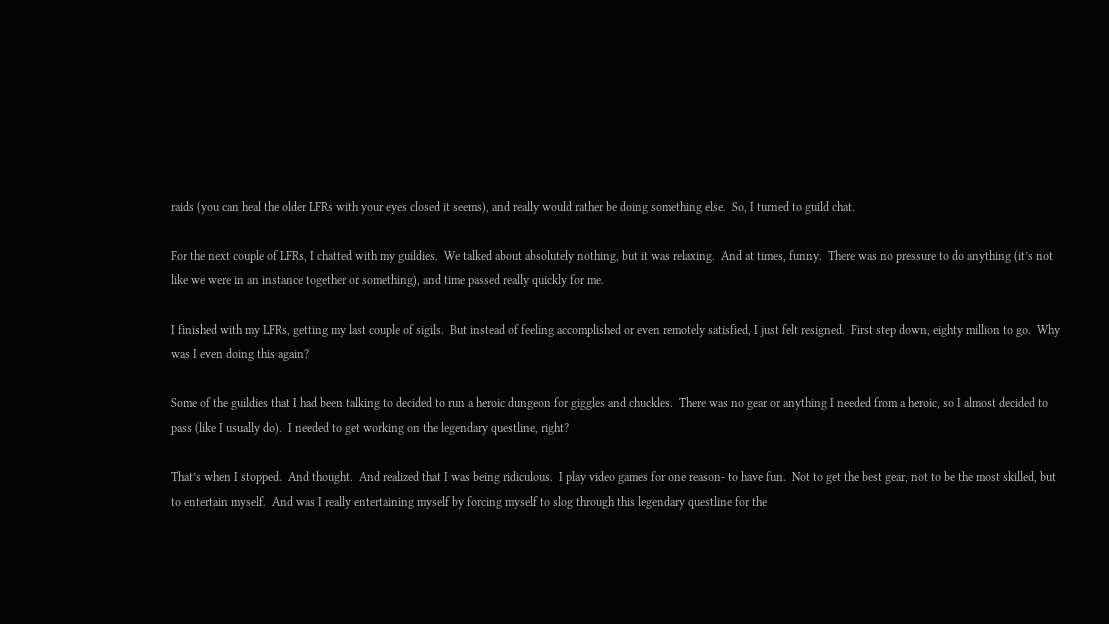raids (you can heal the older LFRs with your eyes closed it seems), and really would rather be doing something else.  So, I turned to guild chat.

For the next couple of LFRs, I chatted with my guildies.  We talked about absolutely nothing, but it was relaxing.  And at times, funny.  There was no pressure to do anything (it’s not like we were in an instance together or something), and time passed really quickly for me.

I finished with my LFRs, getting my last couple of sigils.  But instead of feeling accomplished or even remotely satisfied, I just felt resigned.  First step down, eighty million to go.  Why was I even doing this again?

Some of the guildies that I had been talking to decided to run a heroic dungeon for giggles and chuckles.  There was no gear or anything I needed from a heroic, so I almost decided to pass (like I usually do).  I needed to get working on the legendary questline, right?

That’s when I stopped.  And thought.  And realized that I was being ridiculous.  I play video games for one reason- to have fun.  Not to get the best gear, not to be the most skilled, but to entertain myself.  And was I really entertaining myself by forcing myself to slog through this legendary questline for the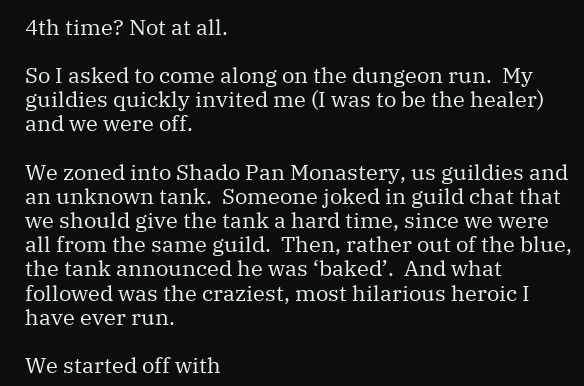4th time? Not at all.

So I asked to come along on the dungeon run.  My guildies quickly invited me (I was to be the healer) and we were off.

We zoned into Shado Pan Monastery, us guildies and an unknown tank.  Someone joked in guild chat that we should give the tank a hard time, since we were all from the same guild.  Then, rather out of the blue, the tank announced he was ‘baked’.  And what followed was the craziest, most hilarious heroic I have ever run.

We started off with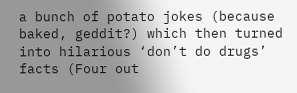a bunch of potato jokes (because baked, geddit?) which then turned into hilarious ‘don’t do drugs’ facts (Four out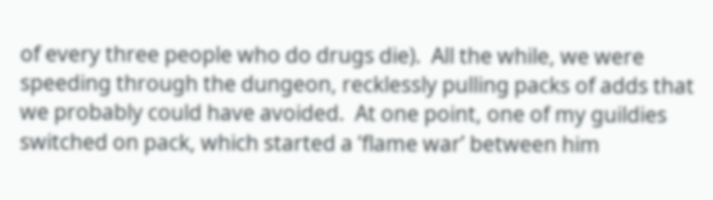of every three people who do drugs die).  All the while, we were speeding through the dungeon, recklessly pulling packs of adds that we probably could have avoided.  At one point, one of my guildies switched on pack, which started a ‘flame war’ between him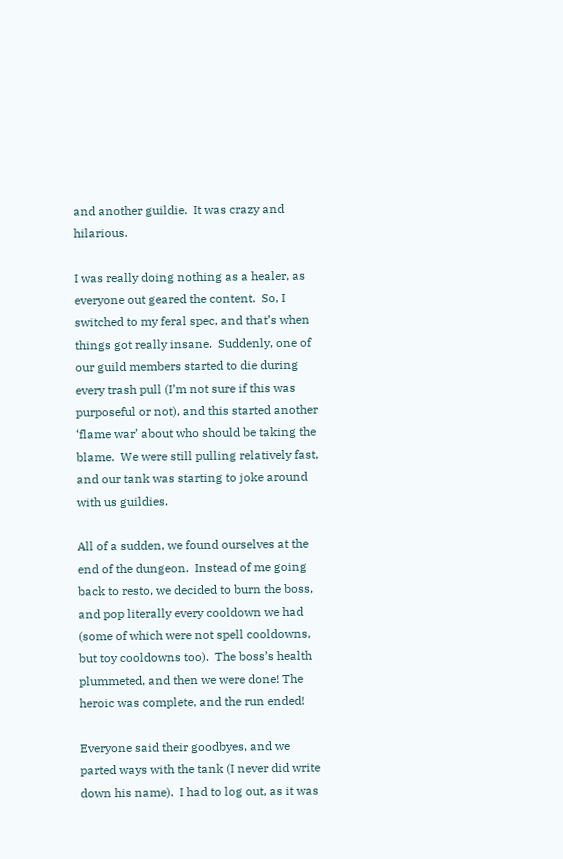and another guildie.  It was crazy and hilarious.

I was really doing nothing as a healer, as everyone out geared the content.  So, I switched to my feral spec, and that’s when things got really insane.  Suddenly, one of our guild members started to die during every trash pull (I’m not sure if this was purposeful or not), and this started another ‘flame war’ about who should be taking the blame.  We were still pulling relatively fast, and our tank was starting to joke around with us guildies.

All of a sudden, we found ourselves at the end of the dungeon.  Instead of me going back to resto, we decided to burn the boss, and pop literally every cooldown we had (some of which were not spell cooldowns, but toy cooldowns too).  The boss’s health plummeted, and then we were done! The heroic was complete, and the run ended!

Everyone said their goodbyes, and we parted ways with the tank (I never did write down his name).  I had to log out, as it was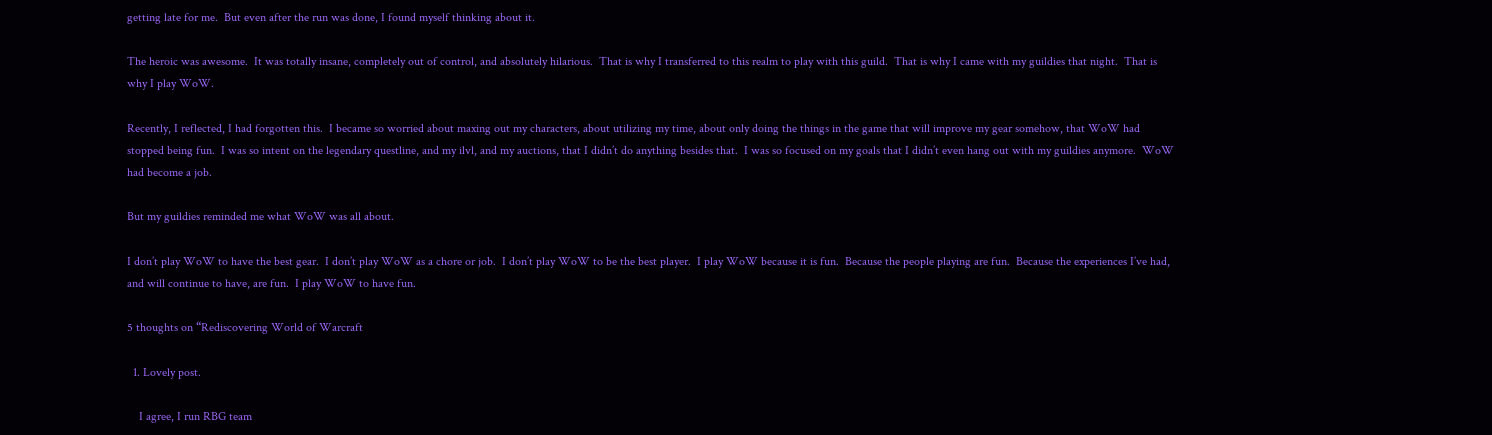getting late for me.  But even after the run was done, I found myself thinking about it.

The heroic was awesome.  It was totally insane, completely out of control, and absolutely hilarious.  That is why I transferred to this realm to play with this guild.  That is why I came with my guildies that night.  That is why I play WoW.

Recently, I reflected, I had forgotten this.  I became so worried about maxing out my characters, about utilizing my time, about only doing the things in the game that will improve my gear somehow, that WoW had stopped being fun.  I was so intent on the legendary questline, and my ilvl, and my auctions, that I didn’t do anything besides that.  I was so focused on my goals that I didn’t even hang out with my guildies anymore.  WoW had become a job.

But my guildies reminded me what WoW was all about.

I don’t play WoW to have the best gear.  I don’t play WoW as a chore or job.  I don’t play WoW to be the best player.  I play WoW because it is fun.  Because the people playing are fun.  Because the experiences I’ve had, and will continue to have, are fun.  I play WoW to have fun.

5 thoughts on “Rediscovering World of Warcraft

  1. Lovely post.

    I agree, I run RBG team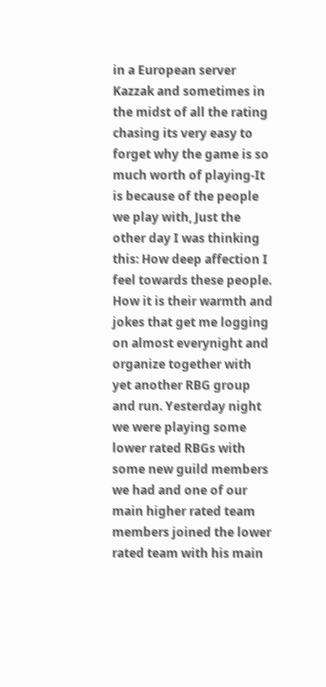in a European server Kazzak and sometimes in the midst of all the rating chasing its very easy to forget why the game is so much worth of playing-It is because of the people we play with, Just the other day I was thinking this: How deep affection I feel towards these people. How it is their warmth and jokes that get me logging on almost everynight and organize together with yet another RBG group and run. Yesterday night we were playing some lower rated RBGs with some new guild members we had and one of our main higher rated team members joined the lower rated team with his main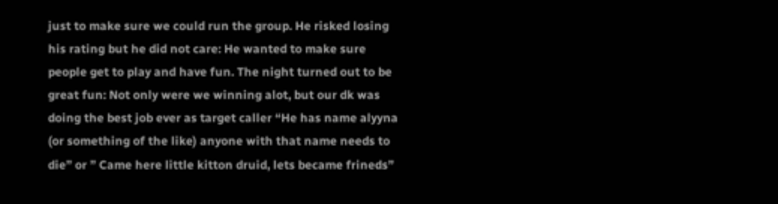just to make sure we could run the group. He risked losing his rating but he did not care: He wanted to make sure people get to play and have fun. The night turned out to be great fun: Not only were we winning alot, but our dk was doing the best job ever as target caller “He has name alyyna (or something of the like) anyone with that name needs to die” or ” Came here little kitton druid, lets became frineds”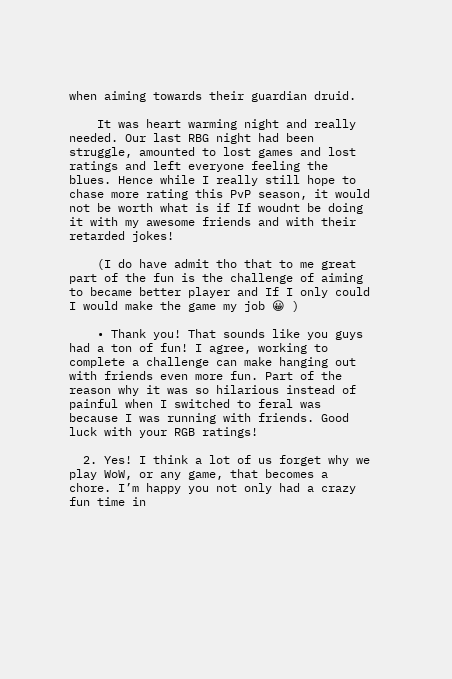when aiming towards their guardian druid.

    It was heart warming night and really needed. Our last RBG night had been struggle, amounted to lost games and lost ratings and left everyone feeling the blues. Hence while I really still hope to chase more rating this PvP season, it would not be worth what is if If woudnt be doing it with my awesome friends and with their retarded jokes!

    (I do have admit tho that to me great part of the fun is the challenge of aiming to became better player and If I only could I would make the game my job 😀 )

    • Thank you! That sounds like you guys had a ton of fun! I agree, working to complete a challenge can make hanging out with friends even more fun. Part of the reason why it was so hilarious instead of painful when I switched to feral was because I was running with friends. Good luck with your RGB ratings!

  2. Yes! I think a lot of us forget why we play WoW, or any game, that becomes a chore. I’m happy you not only had a crazy fun time in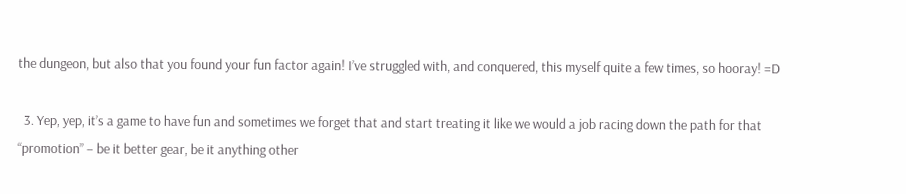the dungeon, but also that you found your fun factor again! I’ve struggled with, and conquered, this myself quite a few times, so hooray! =D

  3. Yep, yep, it’s a game to have fun and sometimes we forget that and start treating it like we would a job racing down the path for that “promotion” – be it better gear, be it anything other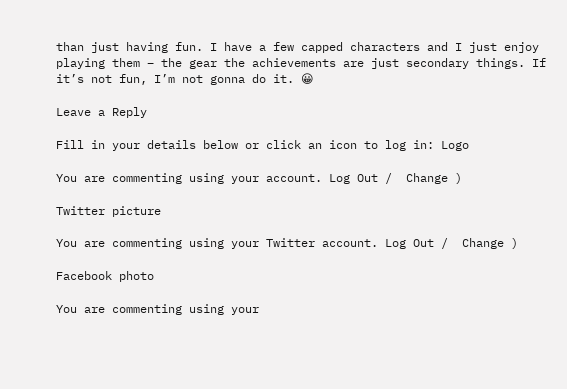than just having fun. I have a few capped characters and I just enjoy playing them – the gear the achievements are just secondary things. If it’s not fun, I’m not gonna do it. 😀

Leave a Reply

Fill in your details below or click an icon to log in: Logo

You are commenting using your account. Log Out /  Change )

Twitter picture

You are commenting using your Twitter account. Log Out /  Change )

Facebook photo

You are commenting using your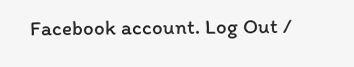Facebook account. Log Out /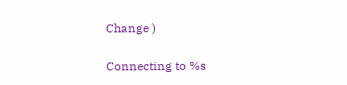Change )

Connecting to %s